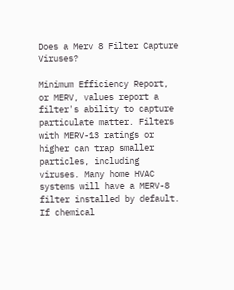Does a Merv 8 Filter Capture Viruses?

Minimum Efficiency Report, or MERV, values report a filter's ability to capture particulate matter. Filters with MERV-13 ratings or higher can trap smaller particles, including viruses. Many home HVAC systems will have a MERV-8 filter installed by default. If chemical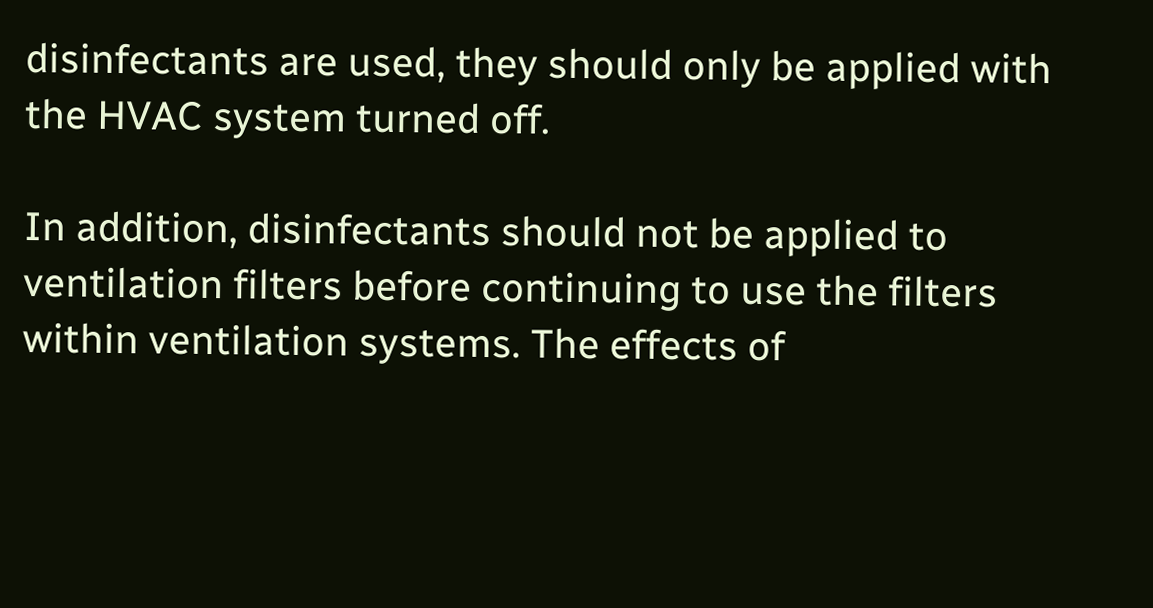disinfectants are used, they should only be applied with the HVAC system turned off.

In addition, disinfectants should not be applied to ventilation filters before continuing to use the filters within ventilation systems. The effects of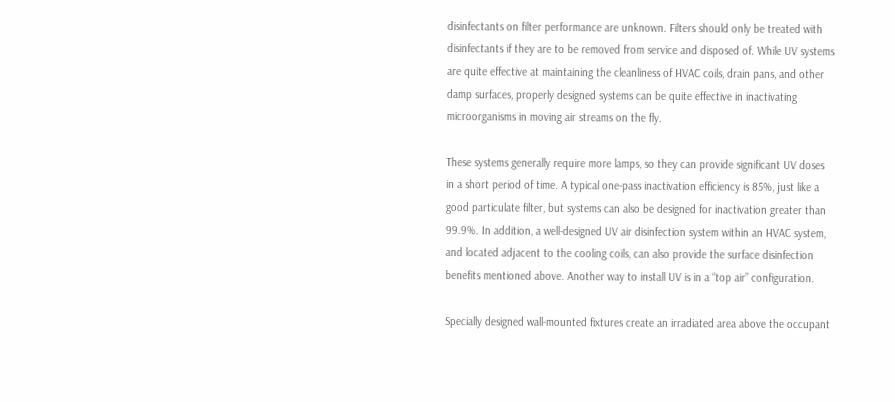disinfectants on filter performance are unknown. Filters should only be treated with disinfectants if they are to be removed from service and disposed of. While UV systems are quite effective at maintaining the cleanliness of HVAC coils, drain pans, and other damp surfaces, properly designed systems can be quite effective in inactivating microorganisms in moving air streams on the fly.

These systems generally require more lamps, so they can provide significant UV doses in a short period of time. A typical one-pass inactivation efficiency is 85%, just like a good particulate filter, but systems can also be designed for inactivation greater than 99.9%. In addition, a well-designed UV air disinfection system within an HVAC system, and located adjacent to the cooling coils, can also provide the surface disinfection benefits mentioned above. Another way to install UV is in a “top air” configuration.

Specially designed wall-mounted fixtures create an irradiated area above the occupant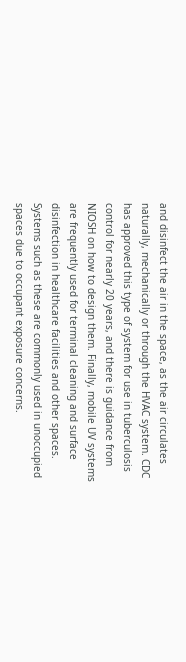and disinfect the air in the space, as the air circulates naturally, mechanically or through the HVAC system. CDC has approved this type of system for use in tuberculosis control for nearly 20 years, and there is guidance from NIOSH on how to design them. Finally, mobile UV systems are frequently used for terminal cleaning and surface disinfection in healthcare facilities and other spaces. Systems such as these are commonly used in unoccupied spaces due to occupant exposure concerns.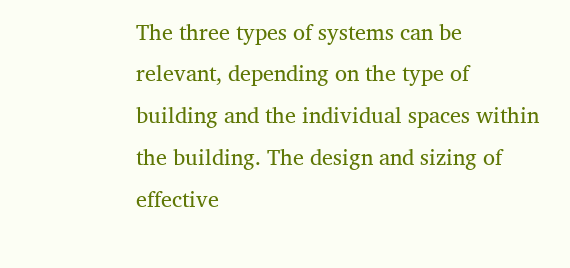The three types of systems can be relevant, depending on the type of building and the individual spaces within the building. The design and sizing of effective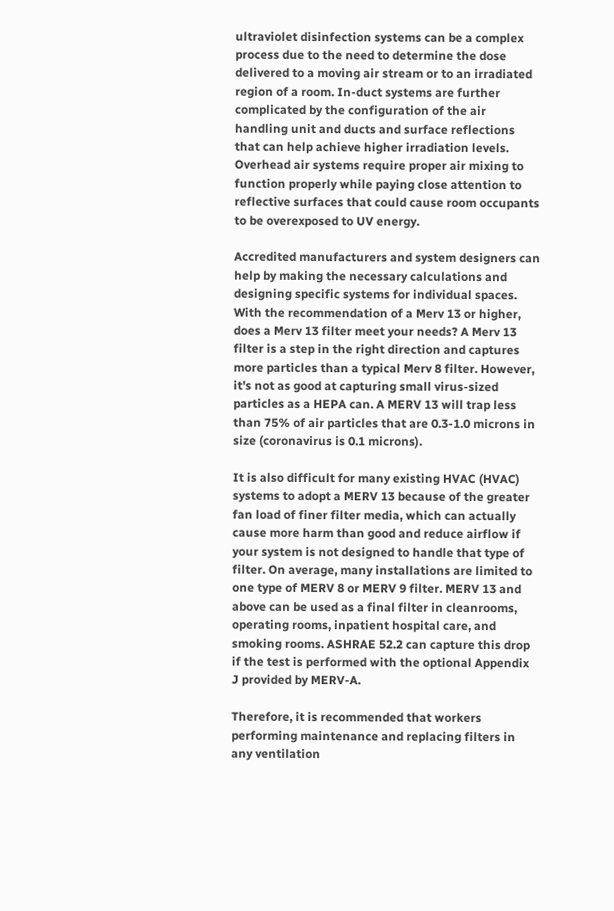ultraviolet disinfection systems can be a complex process due to the need to determine the dose delivered to a moving air stream or to an irradiated region of a room. In-duct systems are further complicated by the configuration of the air handling unit and ducts and surface reflections that can help achieve higher irradiation levels. Overhead air systems require proper air mixing to function properly while paying close attention to reflective surfaces that could cause room occupants to be overexposed to UV energy.

Accredited manufacturers and system designers can help by making the necessary calculations and designing specific systems for individual spaces. With the recommendation of a Merv 13 or higher, does a Merv 13 filter meet your needs? A Merv 13 filter is a step in the right direction and captures more particles than a typical Merv 8 filter. However, it's not as good at capturing small virus-sized particles as a HEPA can. A MERV 13 will trap less than 75% of air particles that are 0.3-1.0 microns in size (coronavirus is 0.1 microns).

It is also difficult for many existing HVAC (HVAC) systems to adopt a MERV 13 because of the greater fan load of finer filter media, which can actually cause more harm than good and reduce airflow if your system is not designed to handle that type of filter. On average, many installations are limited to one type of MERV 8 or MERV 9 filter. MERV 13 and above can be used as a final filter in cleanrooms, operating rooms, inpatient hospital care, and smoking rooms. ASHRAE 52.2 can capture this drop if the test is performed with the optional Appendix J provided by MERV-A.

Therefore, it is recommended that workers performing maintenance and replacing filters in any ventilation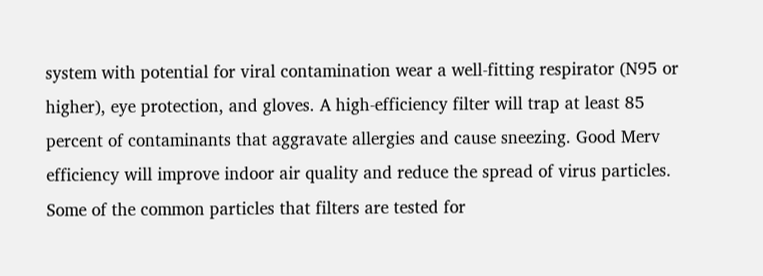system with potential for viral contamination wear a well-fitting respirator (N95 or higher), eye protection, and gloves. A high-efficiency filter will trap at least 85 percent of contaminants that aggravate allergies and cause sneezing. Good Merv efficiency will improve indoor air quality and reduce the spread of virus particles. Some of the common particles that filters are tested for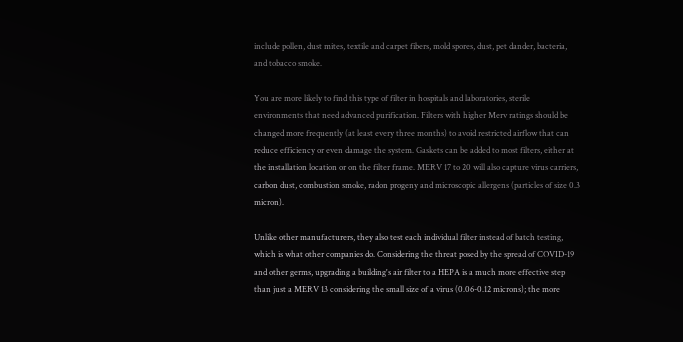include pollen, dust mites, textile and carpet fibers, mold spores, dust, pet dander, bacteria, and tobacco smoke.

You are more likely to find this type of filter in hospitals and laboratories, sterile environments that need advanced purification. Filters with higher Merv ratings should be changed more frequently (at least every three months) to avoid restricted airflow that can reduce efficiency or even damage the system. Gaskets can be added to most filters, either at the installation location or on the filter frame. MERV 17 to 20 will also capture virus carriers, carbon dust, combustion smoke, radon progeny and microscopic allergens (particles of size 0.3 micron).

Unlike other manufacturers, they also test each individual filter instead of batch testing, which is what other companies do. Considering the threat posed by the spread of COVID-19 and other germs, upgrading a building's air filter to a HEPA is a much more effective step than just a MERV 13 considering the small size of a virus (0.06-0.12 microns); the more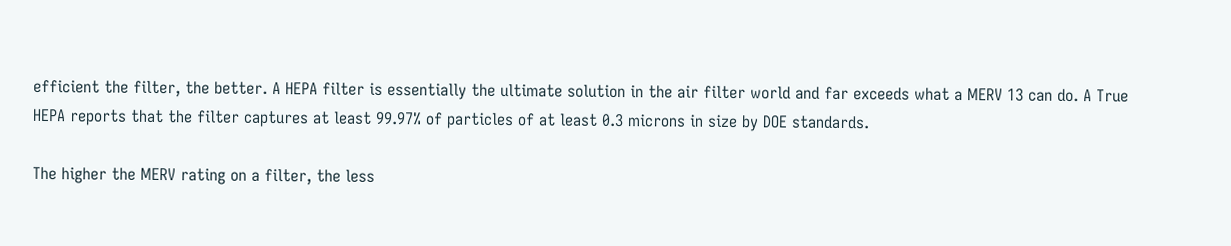efficient the filter, the better. A HEPA filter is essentially the ultimate solution in the air filter world and far exceeds what a MERV 13 can do. A True HEPA reports that the filter captures at least 99.97% of particles of at least 0.3 microns in size by DOE standards.

The higher the MERV rating on a filter, the less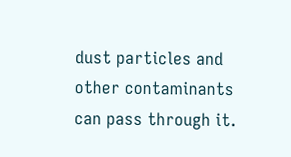dust particles and other contaminants can pass through it.